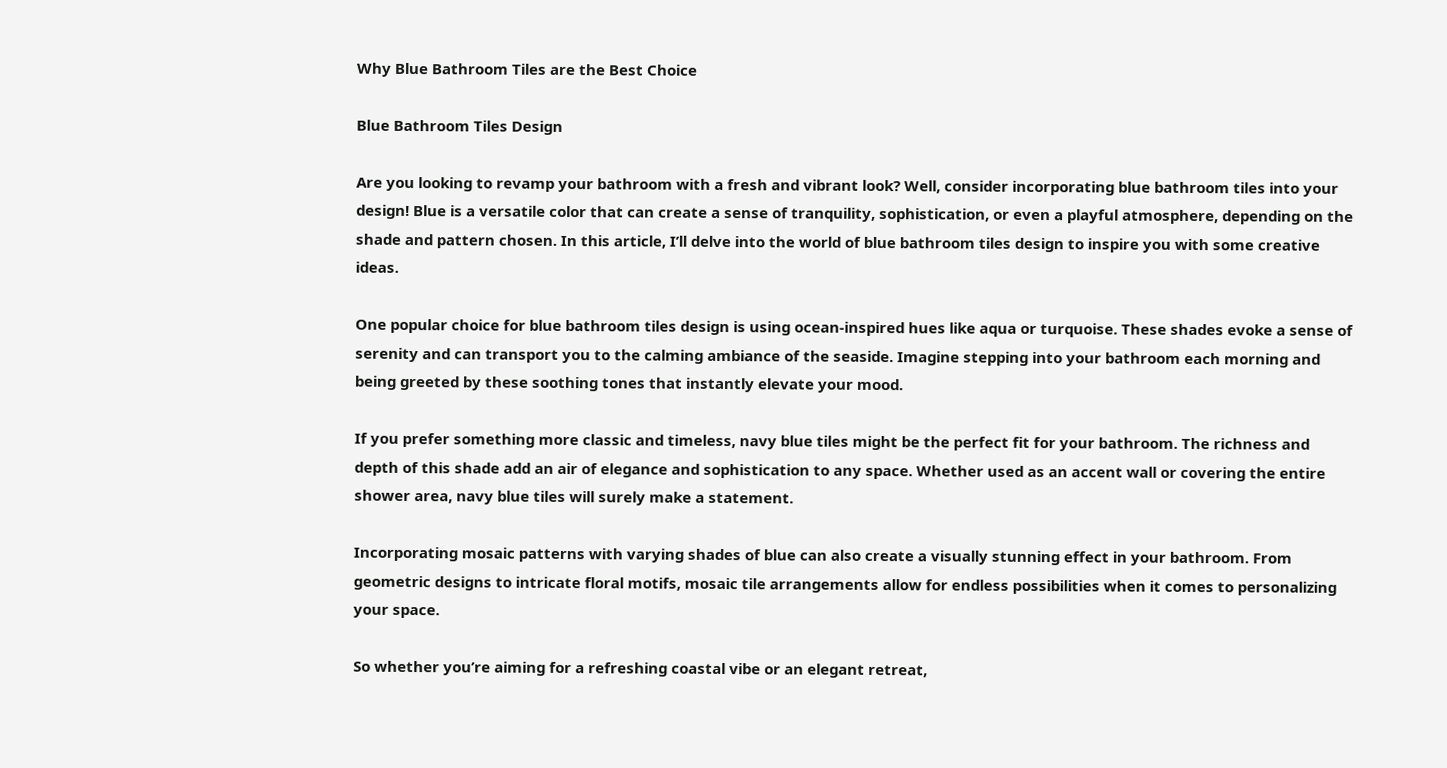Why Blue Bathroom Tiles are the Best Choice

Blue Bathroom Tiles Design

Are you looking to revamp your bathroom with a fresh and vibrant look? Well, consider incorporating blue bathroom tiles into your design! Blue is a versatile color that can create a sense of tranquility, sophistication, or even a playful atmosphere, depending on the shade and pattern chosen. In this article, I’ll delve into the world of blue bathroom tiles design to inspire you with some creative ideas.

One popular choice for blue bathroom tiles design is using ocean-inspired hues like aqua or turquoise. These shades evoke a sense of serenity and can transport you to the calming ambiance of the seaside. Imagine stepping into your bathroom each morning and being greeted by these soothing tones that instantly elevate your mood.

If you prefer something more classic and timeless, navy blue tiles might be the perfect fit for your bathroom. The richness and depth of this shade add an air of elegance and sophistication to any space. Whether used as an accent wall or covering the entire shower area, navy blue tiles will surely make a statement.

Incorporating mosaic patterns with varying shades of blue can also create a visually stunning effect in your bathroom. From geometric designs to intricate floral motifs, mosaic tile arrangements allow for endless possibilities when it comes to personalizing your space.

So whether you’re aiming for a refreshing coastal vibe or an elegant retreat,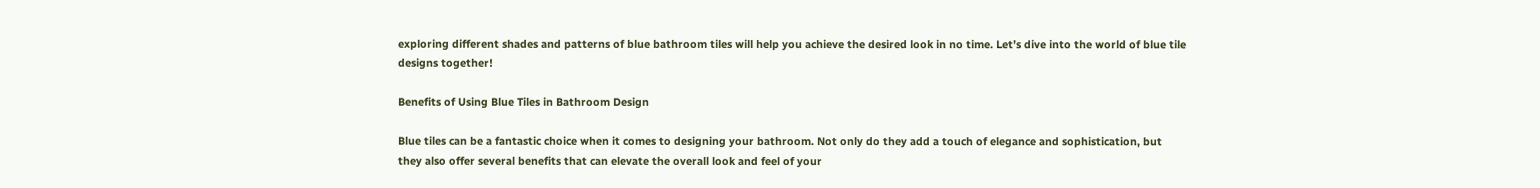exploring different shades and patterns of blue bathroom tiles will help you achieve the desired look in no time. Let’s dive into the world of blue tile designs together!

Benefits of Using Blue Tiles in Bathroom Design

Blue tiles can be a fantastic choice when it comes to designing your bathroom. Not only do they add a touch of elegance and sophistication, but they also offer several benefits that can elevate the overall look and feel of your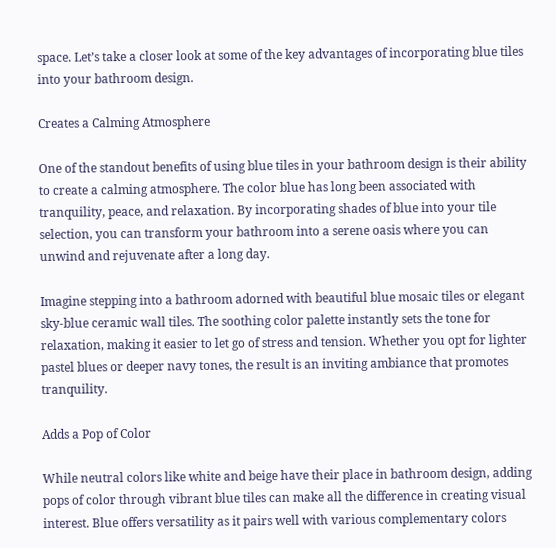space. Let’s take a closer look at some of the key advantages of incorporating blue tiles into your bathroom design.

Creates a Calming Atmosphere

One of the standout benefits of using blue tiles in your bathroom design is their ability to create a calming atmosphere. The color blue has long been associated with tranquility, peace, and relaxation. By incorporating shades of blue into your tile selection, you can transform your bathroom into a serene oasis where you can unwind and rejuvenate after a long day.

Imagine stepping into a bathroom adorned with beautiful blue mosaic tiles or elegant sky-blue ceramic wall tiles. The soothing color palette instantly sets the tone for relaxation, making it easier to let go of stress and tension. Whether you opt for lighter pastel blues or deeper navy tones, the result is an inviting ambiance that promotes tranquility.

Adds a Pop of Color

While neutral colors like white and beige have their place in bathroom design, adding pops of color through vibrant blue tiles can make all the difference in creating visual interest. Blue offers versatility as it pairs well with various complementary colors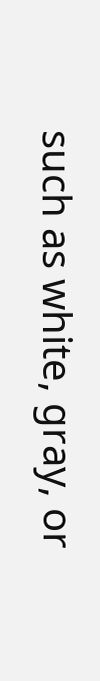such as white, gray, or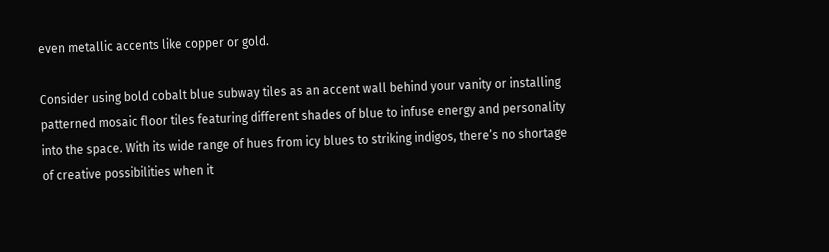even metallic accents like copper or gold.

Consider using bold cobalt blue subway tiles as an accent wall behind your vanity or installing patterned mosaic floor tiles featuring different shades of blue to infuse energy and personality into the space. With its wide range of hues from icy blues to striking indigos, there’s no shortage of creative possibilities when it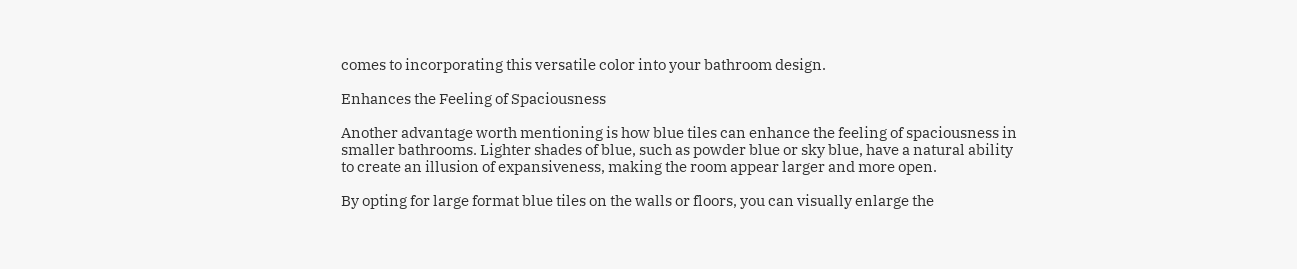comes to incorporating this versatile color into your bathroom design.

Enhances the Feeling of Spaciousness

Another advantage worth mentioning is how blue tiles can enhance the feeling of spaciousness in smaller bathrooms. Lighter shades of blue, such as powder blue or sky blue, have a natural ability to create an illusion of expansiveness, making the room appear larger and more open.

By opting for large format blue tiles on the walls or floors, you can visually enlarge the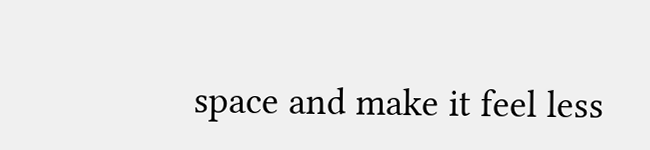space and make it feel less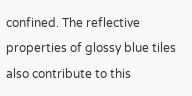confined. The reflective properties of glossy blue tiles also contribute to this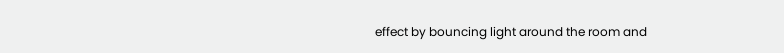effect by bouncing light around the room and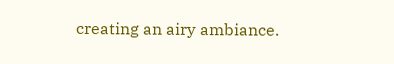creating an airy ambiance.